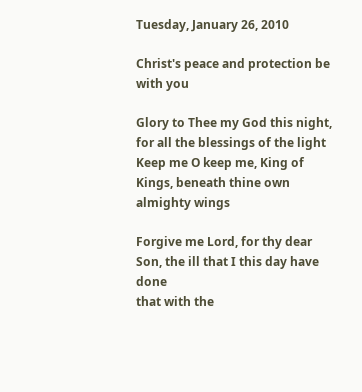Tuesday, January 26, 2010

Christ's peace and protection be with you

Glory to Thee my God this night, for all the blessings of the light
Keep me O keep me, King of Kings, beneath thine own almighty wings

Forgive me Lord, for thy dear Son, the ill that I this day have done
that with the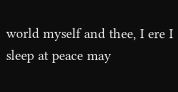world myself and thee, I ere I sleep at peace may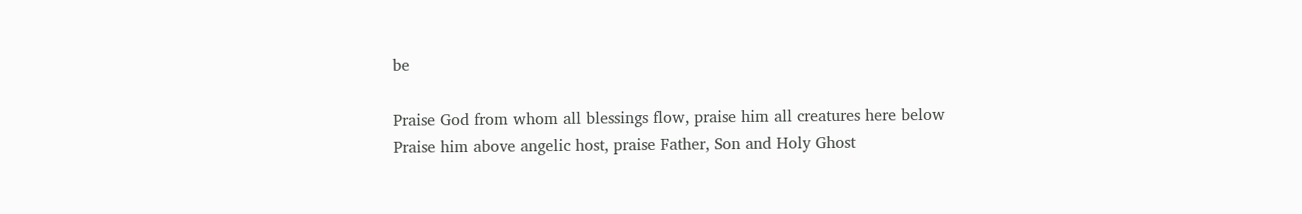be

Praise God from whom all blessings flow, praise him all creatures here below
Praise him above angelic host, praise Father, Son and Holy Ghost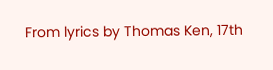From lyrics by Thomas Ken, 17th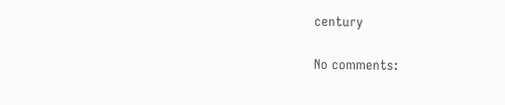century

No comments: